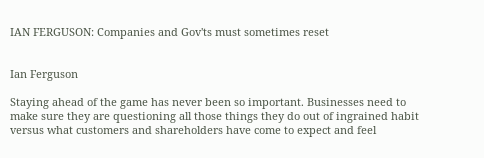IAN FERGUSON: Companies and Gov'ts must sometimes reset


Ian Ferguson

Staying ahead of the game has never been so important. Businesses need to make sure they are questioning all those things they do out of ingrained habit versus what customers and shareholders have come to expect and feel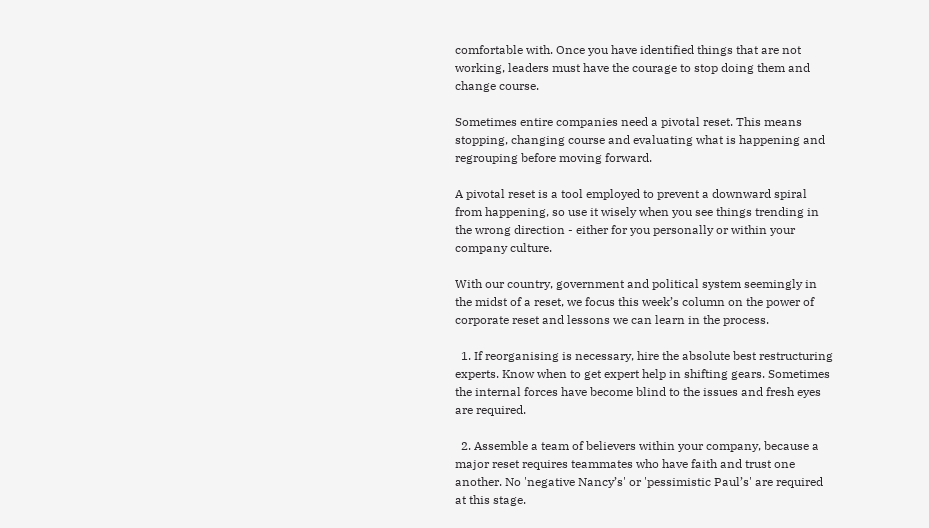comfortable with. Once you have identified things that are not working, leaders must have the courage to stop doing them and change course.

Sometimes entire companies need a pivotal reset. This means stopping, changing course and evaluating what is happening and regrouping before moving forward.

A pivotal reset is a tool employed to prevent a downward spiral from happening, so use it wisely when you see things trending in the wrong direction - either for you personally or within your company culture.

With our country, government and political system seemingly in the midst of a reset, we focus this week’s column on the power of corporate reset and lessons we can learn in the process.

  1. If reorganising is necessary, hire the absolute best restructuring experts. Know when to get expert help in shifting gears. Sometimes the internal forces have become blind to the issues and fresh eyes are required.

  2. Assemble a team of believers within your company, because a major reset requires teammates who have faith and trust one another. No 'negative Nancy’s' or 'pessimistic Paul’s' are required at this stage.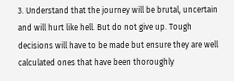3. Understand that the journey will be brutal, uncertain and will hurt like hell. But do not give up. Tough decisions will have to be made but ensure they are well calculated ones that have been thoroughly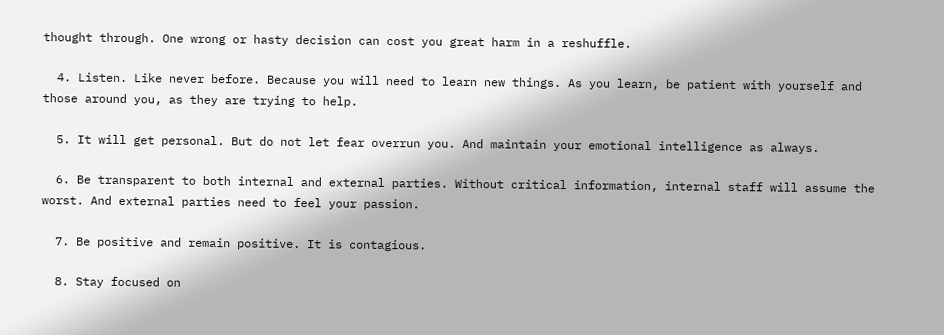thought through. One wrong or hasty decision can cost you great harm in a reshuffle.

  4. Listen. Like never before. Because you will need to learn new things. As you learn, be patient with yourself and those around you, as they are trying to help.

  5. It will get personal. But do not let fear overrun you. And maintain your emotional intelligence as always.

  6. Be transparent to both internal and external parties. Without critical information, internal staff will assume the worst. And external parties need to feel your passion.

  7. Be positive and remain positive. It is contagious.

  8. Stay focused on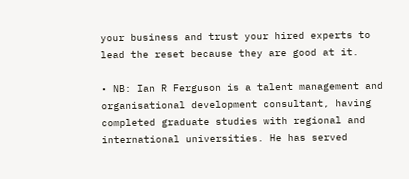your business and trust your hired experts to lead the reset because they are good at it.

• NB: Ian R Ferguson is a talent management and organisational development consultant, having completed graduate studies with regional and international universities. He has served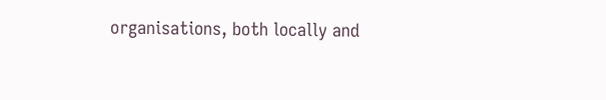organisations, both locally and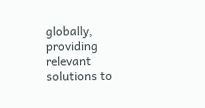globally, providing relevant solutions to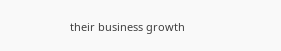their business growth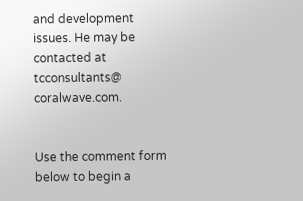and development issues. He may be contacted at tcconsultants@ coralwave.com.


Use the comment form below to begin a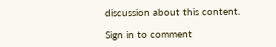discussion about this content.

Sign in to comment